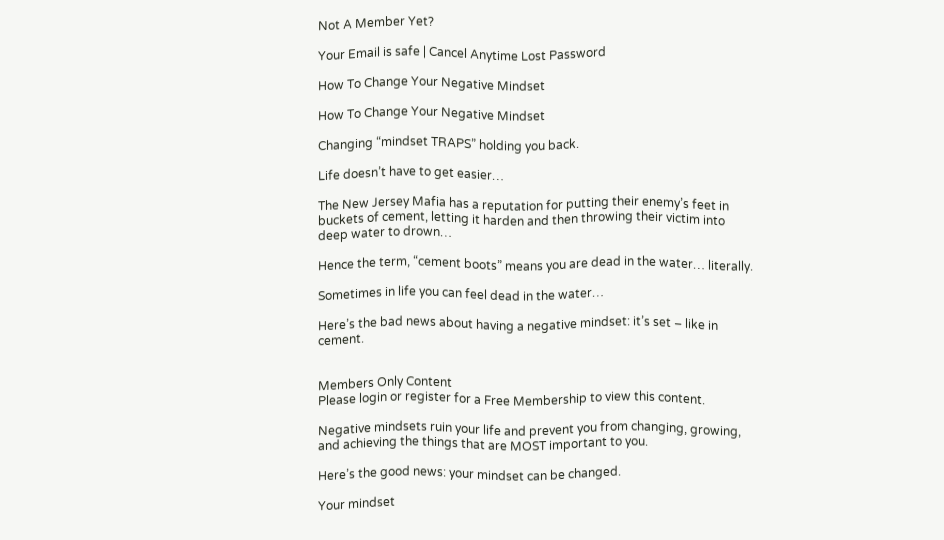Not A Member Yet?

Your Email is safe | Cancel Anytime Lost Password

How To Change Your Negative Mindset

How To Change Your Negative Mindset

Changing “mindset TRAPS” holding you back.

Life doesn’t have to get easier…

The New Jersey Mafia has a reputation for putting their enemy’s feet in buckets of cement, letting it harden and then throwing their victim into deep water to drown…

Hence the term, “cement boots” means you are dead in the water… literally.

Sometimes in life you can feel dead in the water…

Here’s the bad news about having a negative mindset: it’s set – like in cement.


Members Only Content
Please login or register for a Free Membership to view this content.

Negative mindsets ruin your life and prevent you from changing, growing, and achieving the things that are MOST important to you.

Here’s the good news: your mindset can be changed.

Your mindset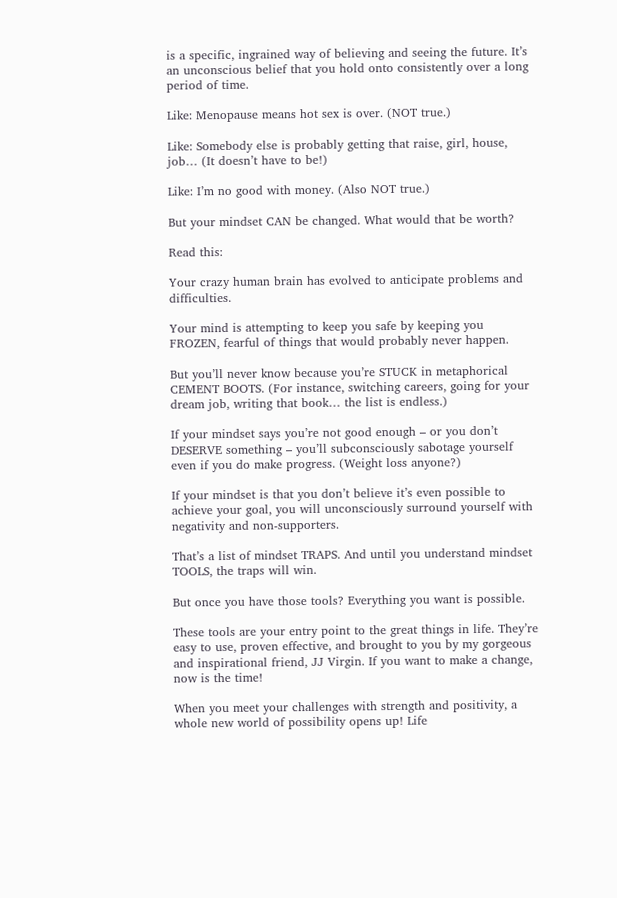is a specific, ingrained way of believing and seeing the future. It’s an unconscious belief that you hold onto consistently over a long period of time.

Like: Menopause means hot sex is over. (NOT true.)

Like: Somebody else is probably getting that raise, girl, house, job… (It doesn’t have to be!)

Like: I’m no good with money. (Also NOT true.)

But your mindset CAN be changed. What would that be worth?

Read this:

Your crazy human brain has evolved to anticipate problems and difficulties.

Your mind is attempting to keep you safe by keeping you FROZEN, fearful of things that would probably never happen.

But you’ll never know because you’re STUCK in metaphorical CEMENT BOOTS. (For instance, switching careers, going for your dream job, writing that book… the list is endless.)

If your mindset says you’re not good enough – or you don’t DESERVE something – you’ll subconsciously sabotage yourself even if you do make progress. (Weight loss anyone?)

If your mindset is that you don’t believe it’s even possible to achieve your goal, you will unconsciously surround yourself with negativity and non-supporters.

That’s a list of mindset TRAPS. And until you understand mindset TOOLS, the traps will win.

But once you have those tools? Everything you want is possible.

These tools are your entry point to the great things in life. They’re easy to use, proven effective, and brought to you by my gorgeous and inspirational friend, JJ Virgin. If you want to make a change, now is the time!

When you meet your challenges with strength and positivity, a whole new world of possibility opens up! Life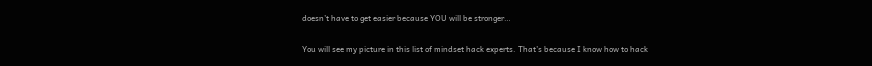doesn’t have to get easier because YOU will be stronger…

You will see my picture in this list of mindset hack experts. That’s because I know how to hack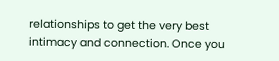relationships to get the very best intimacy and connection. Once you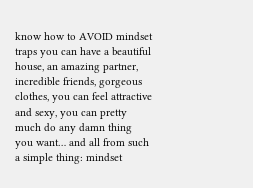know how to AVOID mindset traps you can have a beautiful house, an amazing partner, incredible friends, gorgeous clothes, you can feel attractive and sexy, you can pretty much do any damn thing you want… and all from such a simple thing: mindset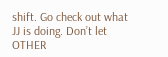shift. Go check out what JJ is doing. Don’t let OTHER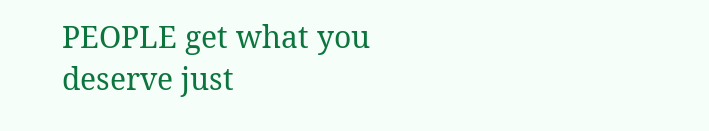PEOPLE get what you deserve just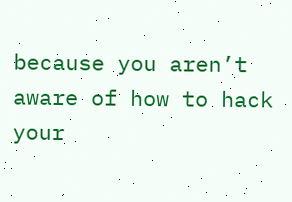because you aren’t aware of how to hack your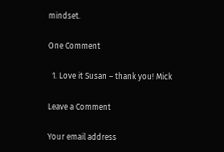mindset.

One Comment

  1. Love it Susan – thank you! Mick

Leave a Comment

Your email address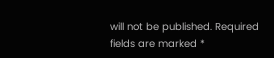will not be published. Required fields are marked *